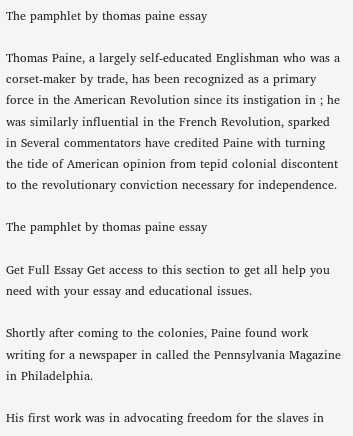The pamphlet by thomas paine essay

Thomas Paine, a largely self-educated Englishman who was a corset-maker by trade, has been recognized as a primary force in the American Revolution since its instigation in ; he was similarly influential in the French Revolution, sparked in Several commentators have credited Paine with turning the tide of American opinion from tepid colonial discontent to the revolutionary conviction necessary for independence.

The pamphlet by thomas paine essay

Get Full Essay Get access to this section to get all help you need with your essay and educational issues.

Shortly after coming to the colonies, Paine found work writing for a newspaper in called the Pennsylvania Magazine in Philadelphia.

His first work was in advocating freedom for the slaves in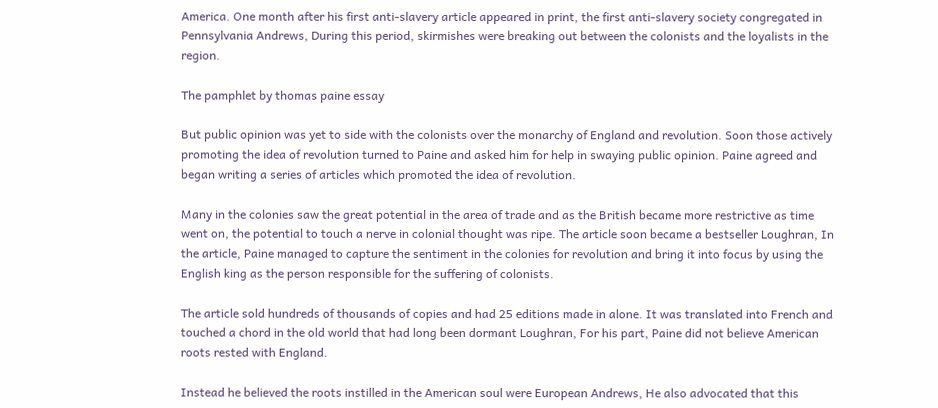America. One month after his first anti-slavery article appeared in print, the first anti-slavery society congregated in Pennsylvania Andrews, During this period, skirmishes were breaking out between the colonists and the loyalists in the region.

The pamphlet by thomas paine essay

But public opinion was yet to side with the colonists over the monarchy of England and revolution. Soon those actively promoting the idea of revolution turned to Paine and asked him for help in swaying public opinion. Paine agreed and began writing a series of articles which promoted the idea of revolution.

Many in the colonies saw the great potential in the area of trade and as the British became more restrictive as time went on, the potential to touch a nerve in colonial thought was ripe. The article soon became a bestseller Loughran, In the article, Paine managed to capture the sentiment in the colonies for revolution and bring it into focus by using the English king as the person responsible for the suffering of colonists.

The article sold hundreds of thousands of copies and had 25 editions made in alone. It was translated into French and touched a chord in the old world that had long been dormant Loughran, For his part, Paine did not believe American roots rested with England.

Instead he believed the roots instilled in the American soul were European Andrews, He also advocated that this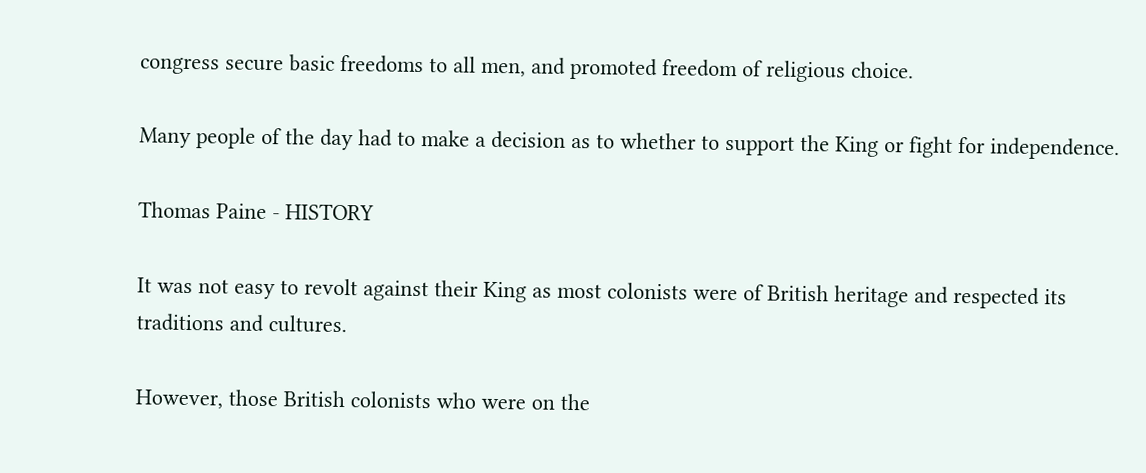congress secure basic freedoms to all men, and promoted freedom of religious choice.

Many people of the day had to make a decision as to whether to support the King or fight for independence.

Thomas Paine - HISTORY

It was not easy to revolt against their King as most colonists were of British heritage and respected its traditions and cultures.

However, those British colonists who were on the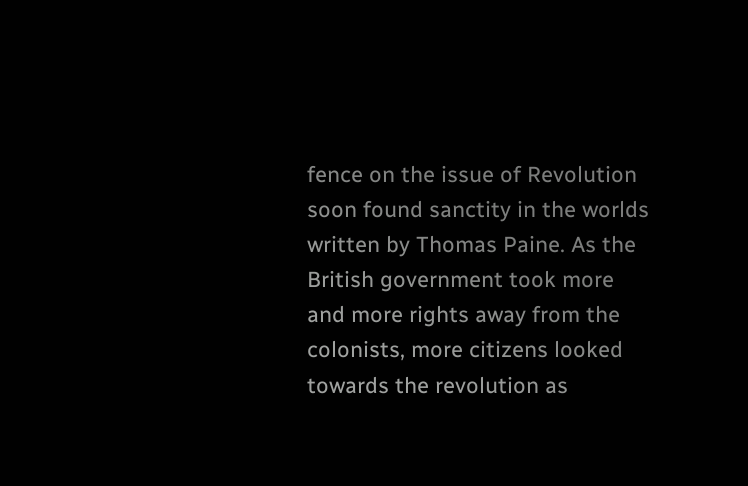fence on the issue of Revolution soon found sanctity in the worlds written by Thomas Paine. As the British government took more and more rights away from the colonists, more citizens looked towards the revolution as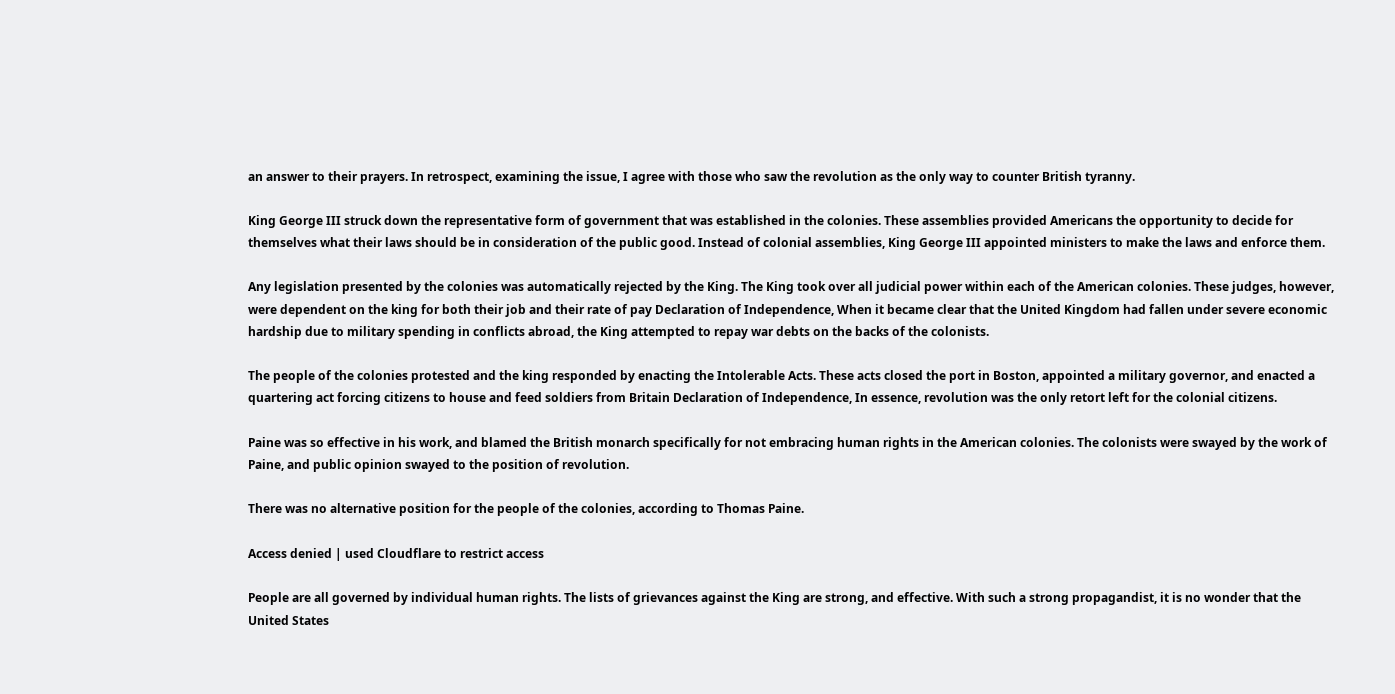an answer to their prayers. In retrospect, examining the issue, I agree with those who saw the revolution as the only way to counter British tyranny.

King George III struck down the representative form of government that was established in the colonies. These assemblies provided Americans the opportunity to decide for themselves what their laws should be in consideration of the public good. Instead of colonial assemblies, King George III appointed ministers to make the laws and enforce them.

Any legislation presented by the colonies was automatically rejected by the King. The King took over all judicial power within each of the American colonies. These judges, however, were dependent on the king for both their job and their rate of pay Declaration of Independence, When it became clear that the United Kingdom had fallen under severe economic hardship due to military spending in conflicts abroad, the King attempted to repay war debts on the backs of the colonists.

The people of the colonies protested and the king responded by enacting the Intolerable Acts. These acts closed the port in Boston, appointed a military governor, and enacted a quartering act forcing citizens to house and feed soldiers from Britain Declaration of Independence, In essence, revolution was the only retort left for the colonial citizens.

Paine was so effective in his work, and blamed the British monarch specifically for not embracing human rights in the American colonies. The colonists were swayed by the work of Paine, and public opinion swayed to the position of revolution.

There was no alternative position for the people of the colonies, according to Thomas Paine.

Access denied | used Cloudflare to restrict access

People are all governed by individual human rights. The lists of grievances against the King are strong, and effective. With such a strong propagandist, it is no wonder that the United States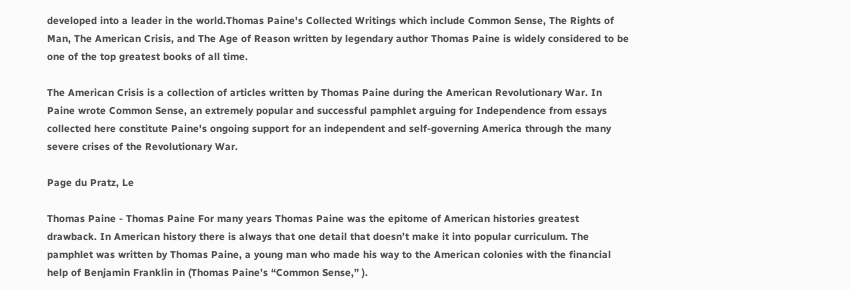developed into a leader in the world.Thomas Paine's Collected Writings which include Common Sense, The Rights of Man, The American Crisis, and The Age of Reason written by legendary author Thomas Paine is widely considered to be one of the top greatest books of all time.

The American Crisis is a collection of articles written by Thomas Paine during the American Revolutionary War. In Paine wrote Common Sense, an extremely popular and successful pamphlet arguing for Independence from essays collected here constitute Paine's ongoing support for an independent and self-governing America through the many severe crises of the Revolutionary War.

Page du Pratz, Le

Thomas Paine - Thomas Paine For many years Thomas Paine was the epitome of American histories greatest drawback. In American history there is always that one detail that doesn’t make it into popular curriculum. The pamphlet was written by Thomas Paine, a young man who made his way to the American colonies with the financial help of Benjamin Franklin in (Thomas Paine’s “Common Sense,” ).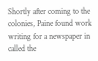Shortly after coming to the colonies, Paine found work writing for a newspaper in called the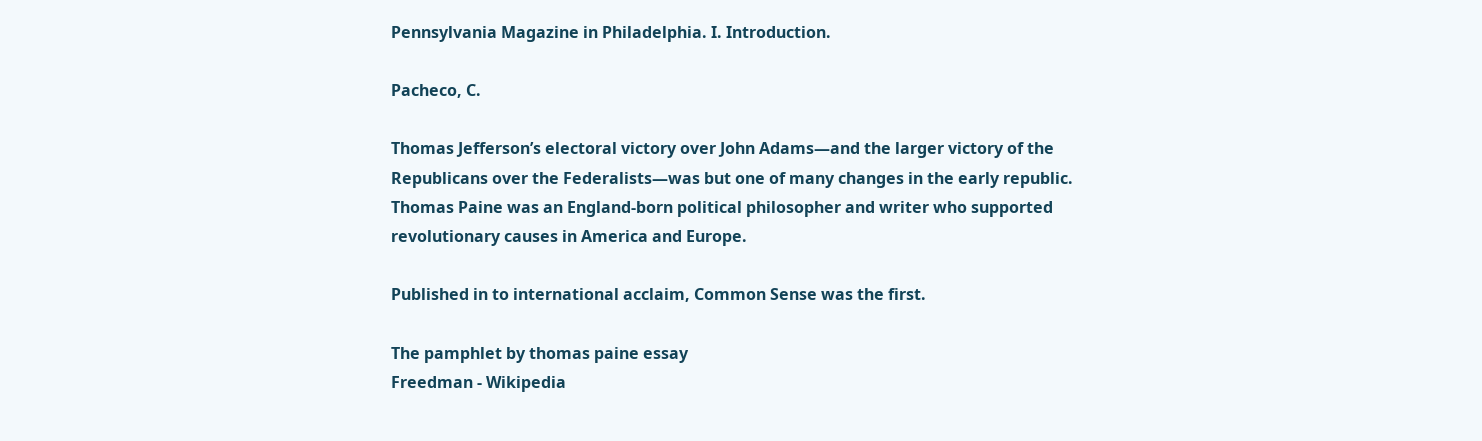Pennsylvania Magazine in Philadelphia. I. Introduction.

Pacheco, C.

Thomas Jefferson’s electoral victory over John Adams—and the larger victory of the Republicans over the Federalists—was but one of many changes in the early republic. Thomas Paine was an England-born political philosopher and writer who supported revolutionary causes in America and Europe.

Published in to international acclaim, Common Sense was the first.

The pamphlet by thomas paine essay
Freedman - Wikipedia